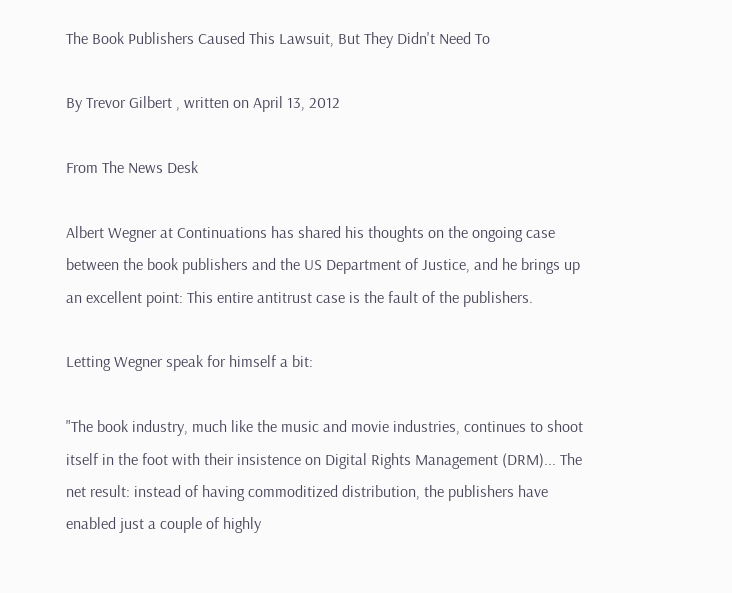The Book Publishers Caused This Lawsuit, But They Didn't Need To

By Trevor Gilbert , written on April 13, 2012

From The News Desk

Albert Wegner at Continuations has shared his thoughts on the ongoing case between the book publishers and the US Department of Justice, and he brings up an excellent point: This entire antitrust case is the fault of the publishers.

Letting Wegner speak for himself a bit:

"The book industry, much like the music and movie industries, continues to shoot itself in the foot with their insistence on Digital Rights Management (DRM)... The net result: instead of having commoditized distribution, the publishers have enabled just a couple of highly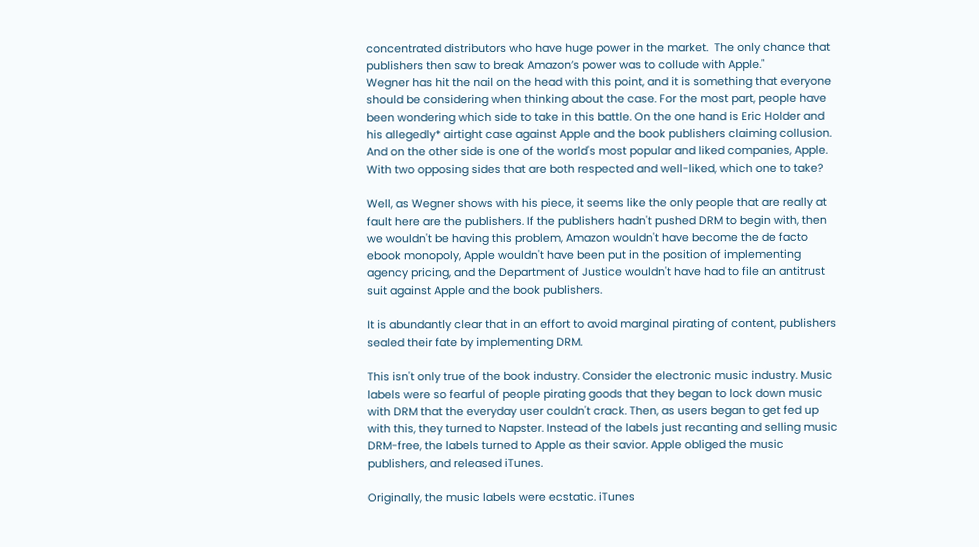concentrated distributors who have huge power in the market.  The only chance that publishers then saw to break Amazon’s power was to collude with Apple."
Wegner has hit the nail on the head with this point, and it is something that everyone should be considering when thinking about the case. For the most part, people have been wondering which side to take in this battle. On the one hand is Eric Holder and his allegedly* airtight case against Apple and the book publishers claiming collusion. And on the other side is one of the world's most popular and liked companies, Apple. With two opposing sides that are both respected and well-liked, which one to take?

Well, as Wegner shows with his piece, it seems like the only people that are really at fault here are the publishers. If the publishers hadn't pushed DRM to begin with, then we wouldn't be having this problem, Amazon wouldn't have become the de facto ebook monopoly, Apple wouldn't have been put in the position of implementing agency pricing, and the Department of Justice wouldn't have had to file an antitrust suit against Apple and the book publishers.

It is abundantly clear that in an effort to avoid marginal pirating of content, publishers sealed their fate by implementing DRM.

This isn't only true of the book industry. Consider the electronic music industry. Music labels were so fearful of people pirating goods that they began to lock down music with DRM that the everyday user couldn't crack. Then, as users began to get fed up with this, they turned to Napster. Instead of the labels just recanting and selling music DRM-free, the labels turned to Apple as their savior. Apple obliged the music publishers, and released iTunes.

Originally, the music labels were ecstatic. iTunes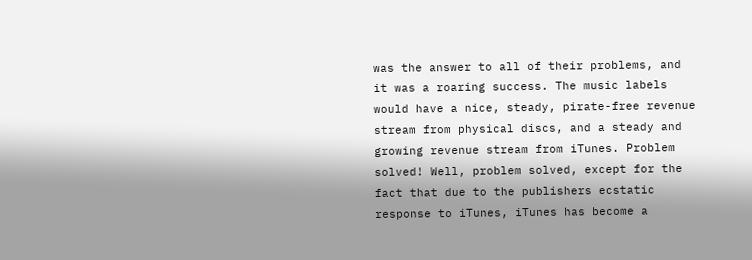was the answer to all of their problems, and it was a roaring success. The music labels would have a nice, steady, pirate-free revenue stream from physical discs, and a steady and growing revenue stream from iTunes. Problem solved! Well, problem solved, except for the fact that due to the publishers ecstatic response to iTunes, iTunes has become a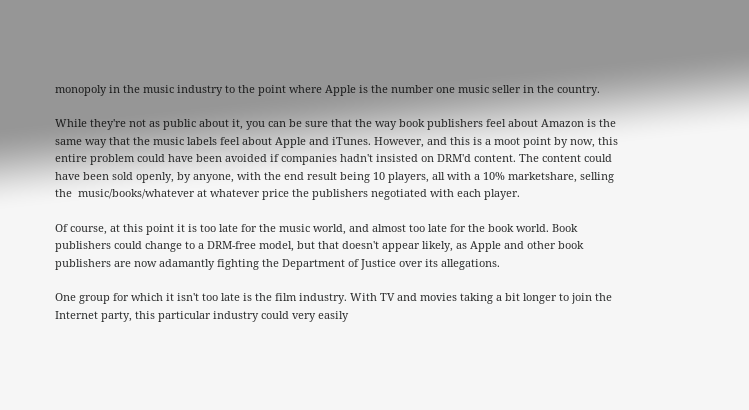monopoly in the music industry to the point where Apple is the number one music seller in the country.

While they're not as public about it, you can be sure that the way book publishers feel about Amazon is the same way that the music labels feel about Apple and iTunes. However, and this is a moot point by now, this entire problem could have been avoided if companies hadn't insisted on DRM'd content. The content could have been sold openly, by anyone, with the end result being 10 players, all with a 10% marketshare, selling the  music/books/whatever at whatever price the publishers negotiated with each player.

Of course, at this point it is too late for the music world, and almost too late for the book world. Book publishers could change to a DRM-free model, but that doesn't appear likely, as Apple and other book publishers are now adamantly fighting the Department of Justice over its allegations.

One group for which it isn't too late is the film industry. With TV and movies taking a bit longer to join the Internet party, this particular industry could very easily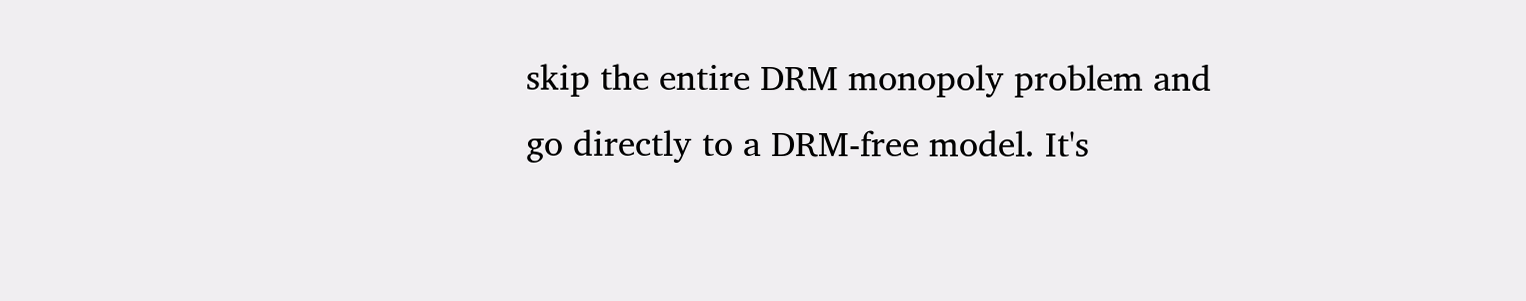skip the entire DRM monopoly problem and go directly to a DRM-free model. It's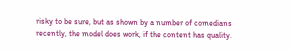risky to be sure, but as shown by a number of comedians recently, the model does work, if the content has quality.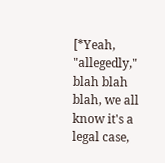[*Yeah, "allegedly," blah blah blah, we all know it's a legal case,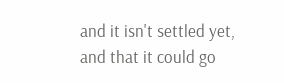and it isn't settled yet, and that it could go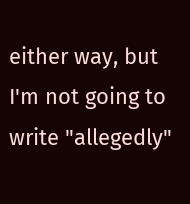either way, but I'm not going to write "allegedly"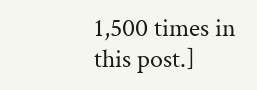1,500 times in this post.]